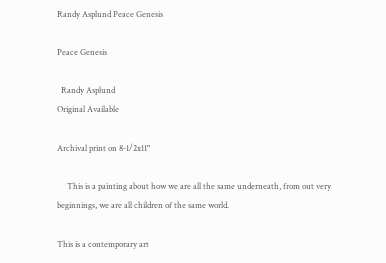Randy Asplund Peace Genesis

Peace Genesis

  Randy Asplund
Original Available

Archival print on 8-1/2x11"

     This is a painting about how we are all the same underneath, from out very beginnings, we are all children of the same world.

This is a contemporary art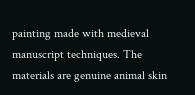painting made with medieval manuscript techniques. The materials are genuine animal skin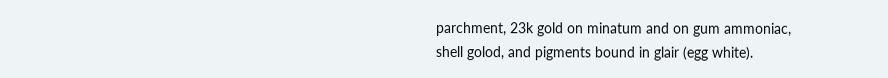parchment, 23k gold on minatum and on gum ammoniac, shell golod, and pigments bound in glair (egg white).